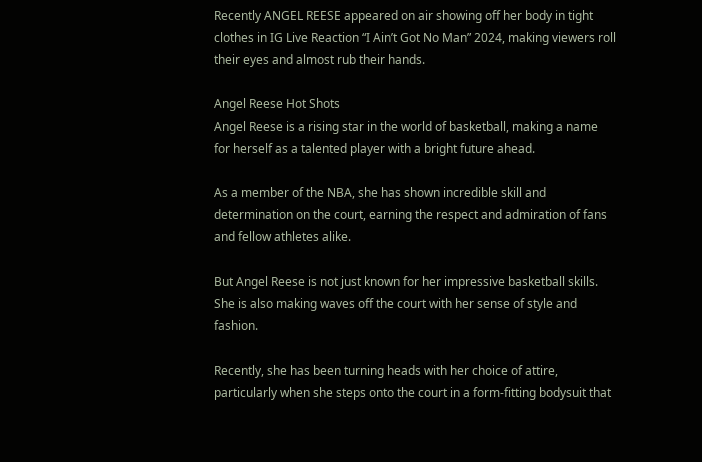Recently ANGEL REESE appeared on air showing off her body in tight clothes in IG Live Reaction “I Ain’t Got No Man” 2024, making viewers roll their eyes and almost rub their hands.

Angel Reese Hot Shots
Angel Reese is a rising star in the world of basketball, making a name for herself as a talented player with a bright future ahead.

As a member of the NBA, she has shown incredible skill and determination on the court, earning the respect and admiration of fans and fellow athletes alike.

But Angel Reese is not just known for her impressive basketball skills. She is also making waves off the court with her sense of style and fashion.

Recently, she has been turning heads with her choice of attire, particularly when she steps onto the court in a form-fitting bodysuit that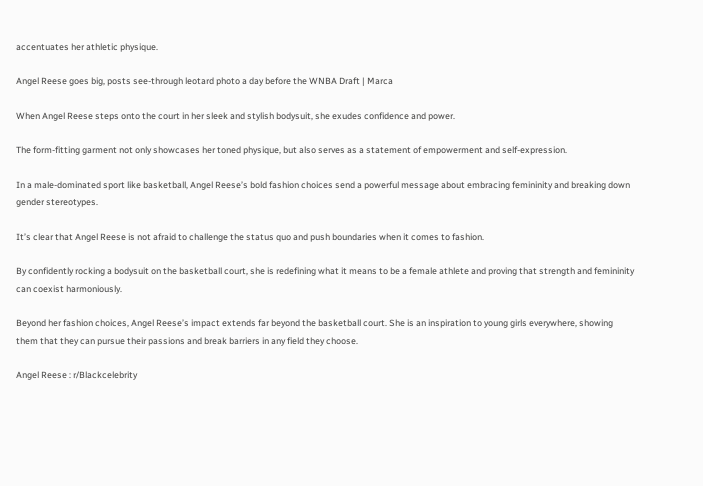accentuates her athletic physique.

Angel Reese goes big, posts see-through leotard photo a day before the WNBA Draft | Marca

When Angel Reese steps onto the court in her sleek and stylish bodysuit, she exudes confidence and power.

The form-fitting garment not only showcases her toned physique, but also serves as a statement of empowerment and self-expression.

In a male-dominated sport like basketball, Angel Reese’s bold fashion choices send a powerful message about embracing femininity and breaking down gender stereotypes.

It’s clear that Angel Reese is not afraid to challenge the status quo and push boundaries when it comes to fashion.

By confidently rocking a bodysuit on the basketball court, she is redefining what it means to be a female athlete and proving that strength and femininity can coexist harmoniously.

Beyond her fashion choices, Angel Reese’s impact extends far beyond the basketball court. She is an inspiration to young girls everywhere, showing them that they can pursue their passions and break barriers in any field they choose.

Angel Reese : r/Blackcelebrity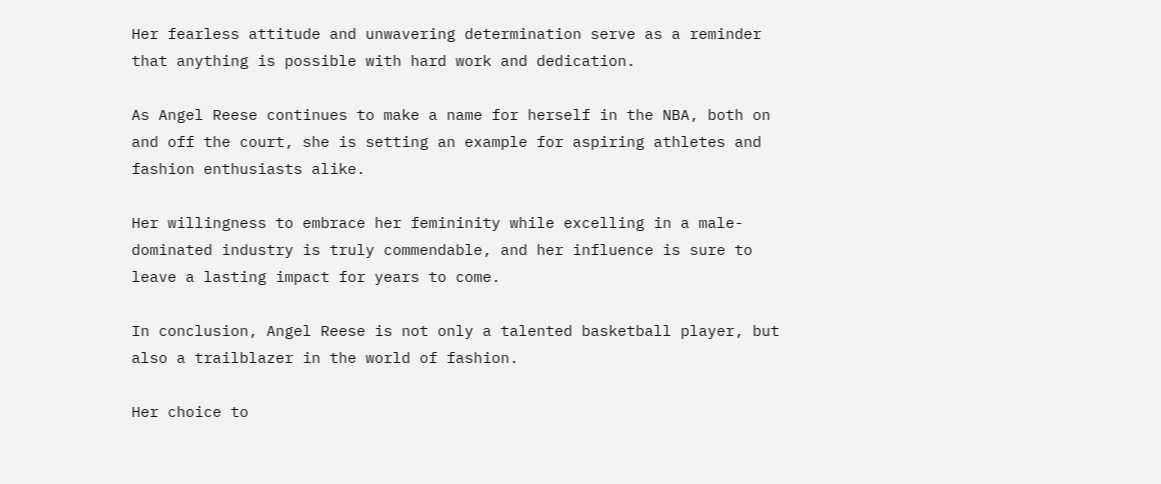Her fearless attitude and unwavering determination serve as a reminder that anything is possible with hard work and dedication.

As Angel Reese continues to make a name for herself in the NBA, both on and off the court, she is setting an example for aspiring athletes and fashion enthusiasts alike.

Her willingness to embrace her femininity while excelling in a male-dominated industry is truly commendable, and her influence is sure to leave a lasting impact for years to come.

In conclusion, Angel Reese is not only a talented basketball player, but also a trailblazer in the world of fashion.

Her choice to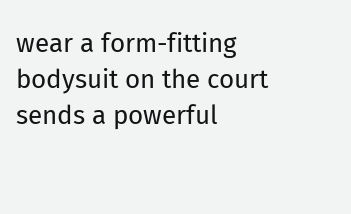wear a form-fitting bodysuit on the court sends a powerful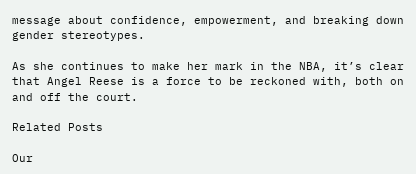message about confidence, empowerment, and breaking down gender stereotypes.

As she continues to make her mark in the NBA, it’s clear that Angel Reese is a force to be reckoned with, both on and off the court.

Related Posts

Our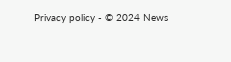Privacy policy - © 2024 News